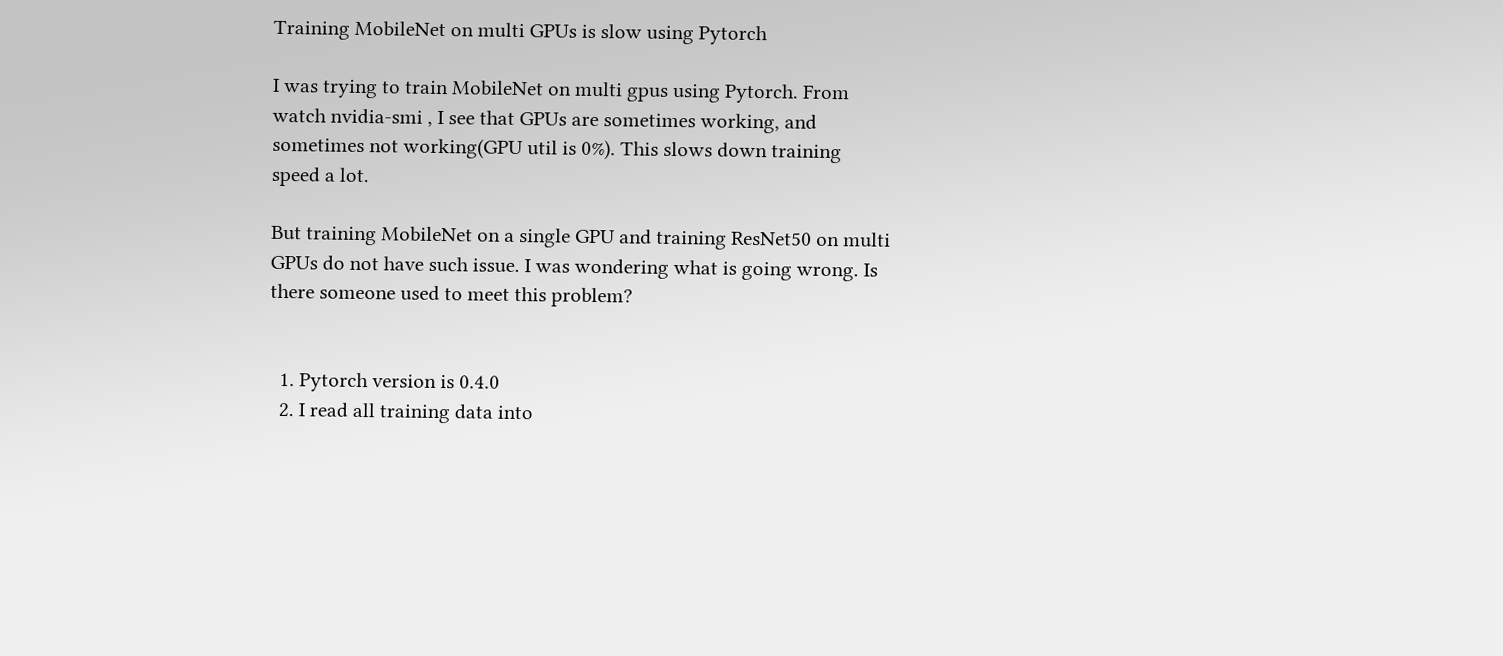Training MobileNet on multi GPUs is slow using Pytorch

I was trying to train MobileNet on multi gpus using Pytorch. From watch nvidia-smi , I see that GPUs are sometimes working, and sometimes not working(GPU util is 0%). This slows down training speed a lot.

But training MobileNet on a single GPU and training ResNet50 on multi GPUs do not have such issue. I was wondering what is going wrong. Is there someone used to meet this problem?


  1. Pytorch version is 0.4.0
  2. I read all training data into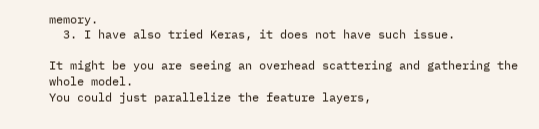memory.
  3. I have also tried Keras, it does not have such issue.

It might be you are seeing an overhead scattering and gathering the whole model.
You could just parallelize the feature layers,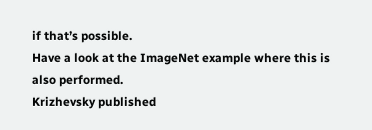if that’s possible.
Have a look at the ImageNet example where this is also performed.
Krizhevsky published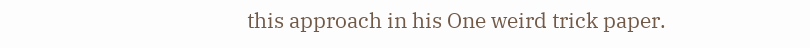this approach in his One weird trick paper.